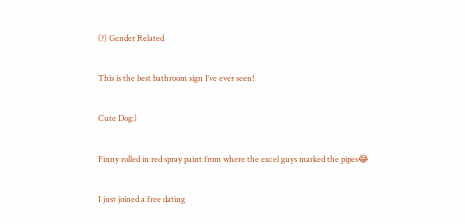(?) Gender Related

This is the best bathroom sign I’ve ever seen!

Cute Dog:)

Finny rolled in red spray paint from where the excel guys marked the pipes😂

I just joined a free dating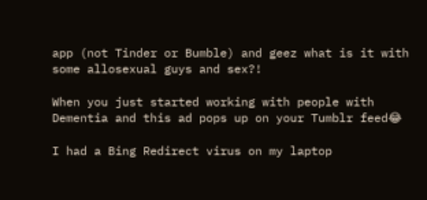app (not Tinder or Bumble) and geez what is it with some allosexual guys and sex?!

When you just started working with people with Dementia and this ad pops up on your Tumblr feed😂

I had a Bing Redirect virus on my laptop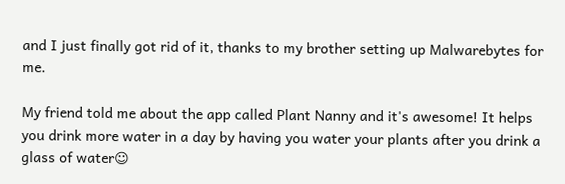and I just finally got rid of it, thanks to my brother setting up Malwarebytes for me.

My friend told me about the app called Plant Nanny and it's awesome! It helps you drink more water in a day by having you water your plants after you drink a glass of water☺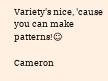Variety's nice, 'cause you can make patterns!☺

Cameron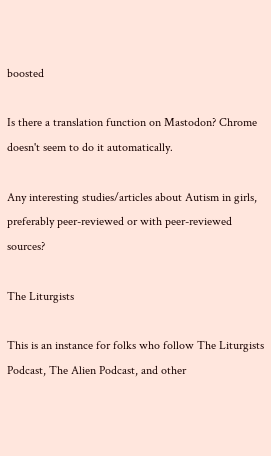boosted

Is there a translation function on Mastodon? Chrome doesn't seem to do it automatically.

Any interesting studies/articles about Autism in girls, preferably peer-reviewed or with peer-reviewed sources?

The Liturgists

This is an instance for folks who follow The Liturgists Podcast, The Alien Podcast, and other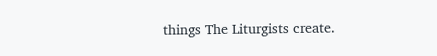things The Liturgists create.